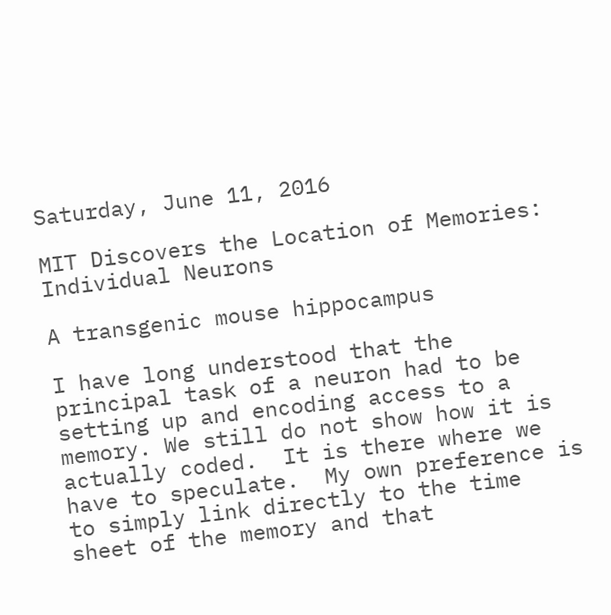Saturday, June 11, 2016

MIT Discovers the Location of Memories: Individual Neurons

A transgenic mouse hippocampus

I have long understood that the principal task of a neuron had to be setting up and encoding access to a memory. We still do not show how it is actually coded.  It is there where we have to speculate.  My own preference is to simply link directly to the time sheet of the memory and that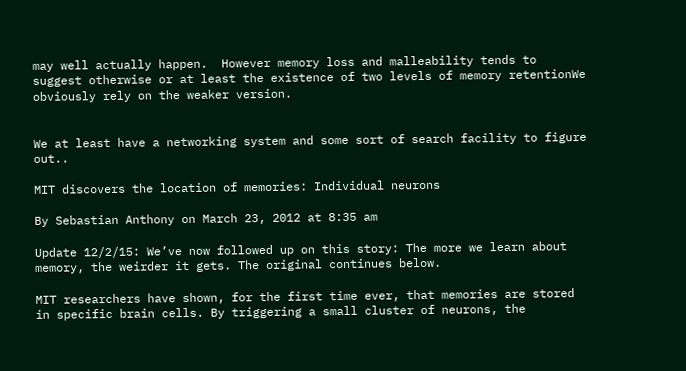may well actually happen.  However memory loss and malleability tends to suggest otherwise or at least the existence of two levels of memory retentionWe obviously rely on the weaker version.


We at least have a networking system and some sort of search facility to figure out..

MIT discovers the location of memories: Individual neurons

By Sebastian Anthony on March 23, 2012 at 8:35 am

Update 12/2/15: We’ve now followed up on this story: The more we learn about memory, the weirder it gets. The original continues below.

MIT researchers have shown, for the first time ever, that memories are stored in specific brain cells. By triggering a small cluster of neurons, the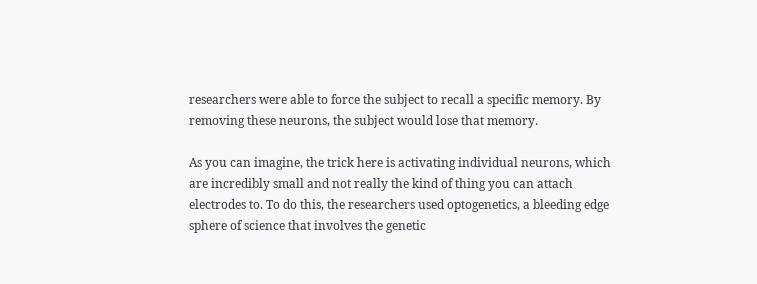researchers were able to force the subject to recall a specific memory. By removing these neurons, the subject would lose that memory.

As you can imagine, the trick here is activating individual neurons, which are incredibly small and not really the kind of thing you can attach electrodes to. To do this, the researchers used optogenetics, a bleeding edge sphere of science that involves the genetic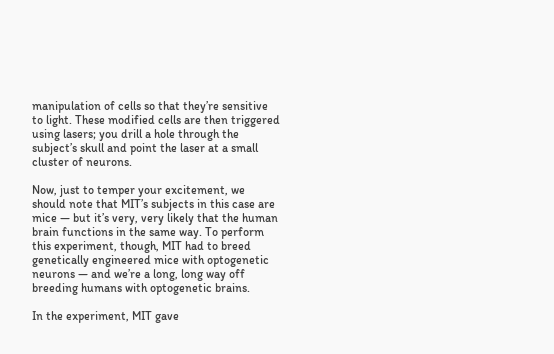manipulation of cells so that they’re sensitive to light. These modified cells are then triggered using lasers; you drill a hole through the subject’s skull and point the laser at a small cluster of neurons.

Now, just to temper your excitement, we should note that MIT’s subjects in this case are mice — but it’s very, very likely that the human brain functions in the same way. To perform this experiment, though, MIT had to breed genetically engineered mice with optogenetic neurons — and we’re a long, long way off breeding humans with optogenetic brains.

In the experiment, MIT gave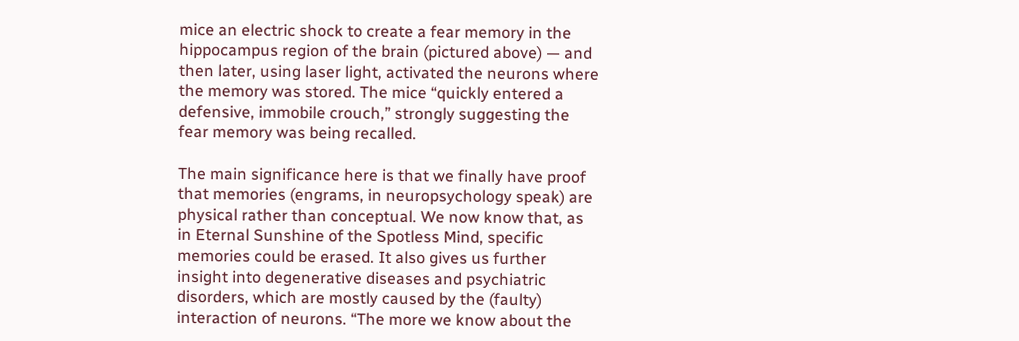mice an electric shock to create a fear memory in the hippocampus region of the brain (pictured above) — and then later, using laser light, activated the neurons where the memory was stored. The mice “quickly entered a defensive, immobile crouch,” strongly suggesting the fear memory was being recalled.

The main significance here is that we finally have proof that memories (engrams, in neuropsychology speak) are physical rather than conceptual. We now know that, as in Eternal Sunshine of the Spotless Mind, specific memories could be erased. It also gives us further insight into degenerative diseases and psychiatric disorders, which are mostly caused by the (faulty) interaction of neurons. “The more we know about the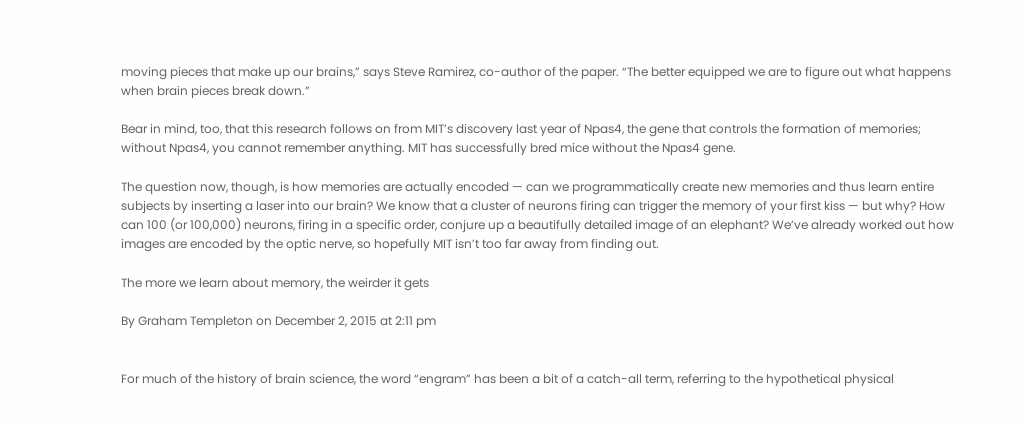moving pieces that make up our brains,” says Steve Ramirez, co-author of the paper. “The better equipped we are to figure out what happens when brain pieces break down.”

Bear in mind, too, that this research follows on from MIT’s discovery last year of Npas4, the gene that controls the formation of memories; without Npas4, you cannot remember anything. MIT has successfully bred mice without the Npas4 gene.

The question now, though, is how memories are actually encoded — can we programmatically create new memories and thus learn entire subjects by inserting a laser into our brain? We know that a cluster of neurons firing can trigger the memory of your first kiss — but why? How can 100 (or 100,000) neurons, firing in a specific order, conjure up a beautifully detailed image of an elephant? We’ve already worked out how images are encoded by the optic nerve, so hopefully MIT isn’t too far away from finding out.

The more we learn about memory, the weirder it gets

By Graham Templeton on December 2, 2015 at 2:11 pm


For much of the history of brain science, the word “engram” has been a bit of a catch-all term, referring to the hypothetical physical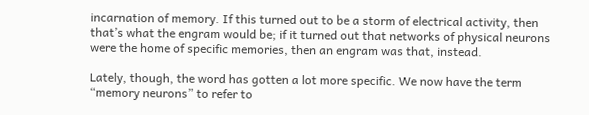incarnation of memory. If this turned out to be a storm of electrical activity, then that’s what the engram would be; if it turned out that networks of physical neurons were the home of specific memories, then an engram was that, instead.

Lately, though, the word has gotten a lot more specific. We now have the term “memory neurons” to refer to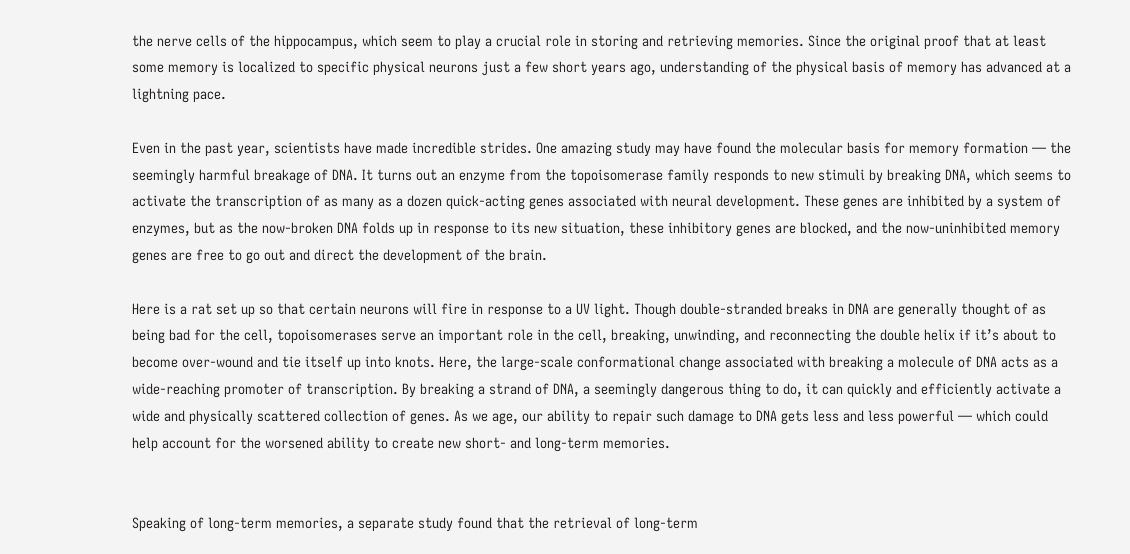the nerve cells of the hippocampus, which seem to play a crucial role in storing and retrieving memories. Since the original proof that at least some memory is localized to specific physical neurons just a few short years ago, understanding of the physical basis of memory has advanced at a lightning pace.

Even in the past year, scientists have made incredible strides. One amazing study may have found the molecular basis for memory formation — the seemingly harmful breakage of DNA. It turns out an enzyme from the topoisomerase family responds to new stimuli by breaking DNA, which seems to activate the transcription of as many as a dozen quick-acting genes associated with neural development. These genes are inhibited by a system of enzymes, but as the now-broken DNA folds up in response to its new situation, these inhibitory genes are blocked, and the now-uninhibited memory genes are free to go out and direct the development of the brain.

Here is a rat set up so that certain neurons will fire in response to a UV light. Though double-stranded breaks in DNA are generally thought of as being bad for the cell, topoisomerases serve an important role in the cell, breaking, unwinding, and reconnecting the double helix if it’s about to become over-wound and tie itself up into knots. Here, the large-scale conformational change associated with breaking a molecule of DNA acts as a wide-reaching promoter of transcription. By breaking a strand of DNA, a seemingly dangerous thing to do, it can quickly and efficiently activate a wide and physically scattered collection of genes. As we age, our ability to repair such damage to DNA gets less and less powerful — which could help account for the worsened ability to create new short- and long-term memories.


Speaking of long-term memories, a separate study found that the retrieval of long-term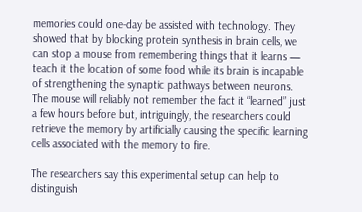memories could one-day be assisted with technology. They showed that by blocking protein synthesis in brain cells, we can stop a mouse from remembering things that it learns — teach it the location of some food while its brain is incapable of strengthening the synaptic pathways between neurons. The mouse will reliably not remember the fact it “learned” just a few hours before but, intriguingly, the researchers could retrieve the memory by artificially causing the specific learning cells associated with the memory to fire.

The researchers say this experimental setup can help to distinguish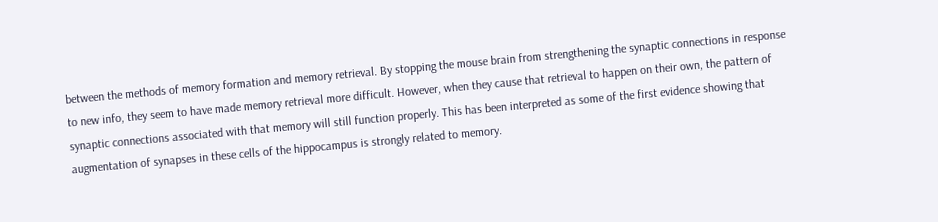between the methods of memory formation and memory retrieval. By stopping the mouse brain from strengthening the synaptic connections in response to new info, they seem to have made memory retrieval more difficult. However, when they cause that retrieval to happen on their own, the pattern of synaptic connections associated with that memory will still function properly. This has been interpreted as some of the first evidence showing that augmentation of synapses in these cells of the hippocampus is strongly related to memory.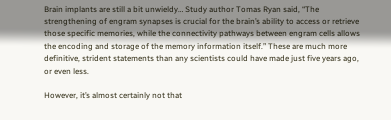Brain implants are still a bit unwieldy… Study author Tomas Ryan said, “The strengthening of engram synapses is crucial for the brain’s ability to access or retrieve those specific memories, while the connectivity pathways between engram cells allows the encoding and storage of the memory information itself.” These are much more definitive, strident statements than any scientists could have made just five years ago, or even less.

However, it’s almost certainly not that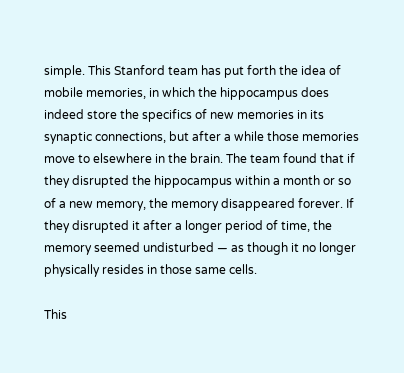simple. This Stanford team has put forth the idea of mobile memories, in which the hippocampus does indeed store the specifics of new memories in its synaptic connections, but after a while those memories move to elsewhere in the brain. The team found that if they disrupted the hippocampus within a month or so of a new memory, the memory disappeared forever. If they disrupted it after a longer period of time, the memory seemed undisturbed — as though it no longer physically resides in those same cells.

This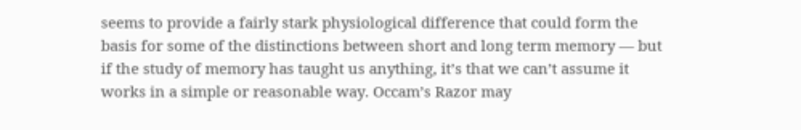seems to provide a fairly stark physiological difference that could form the basis for some of the distinctions between short and long term memory — but if the study of memory has taught us anything, it’s that we can’t assume it works in a simple or reasonable way. Occam’s Razor may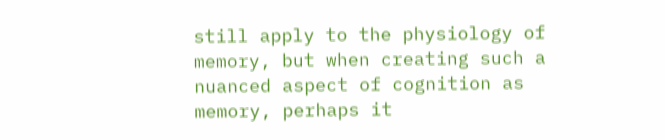still apply to the physiology of memory, but when creating such a nuanced aspect of cognition as memory, perhaps it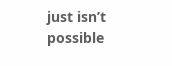just isn’t possible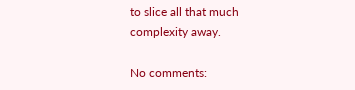to slice all that much complexity away.

No comments: